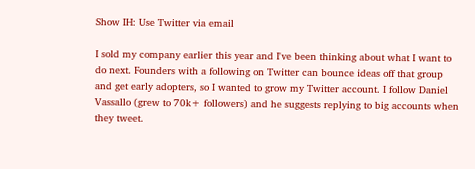Show IH: Use Twitter via email

I sold my company earlier this year and I've been thinking about what I want to do next. Founders with a following on Twitter can bounce ideas off that group and get early adopters, so I wanted to grow my Twitter account. I follow Daniel Vassallo (grew to 70k+ followers) and he suggests replying to big accounts when they tweet.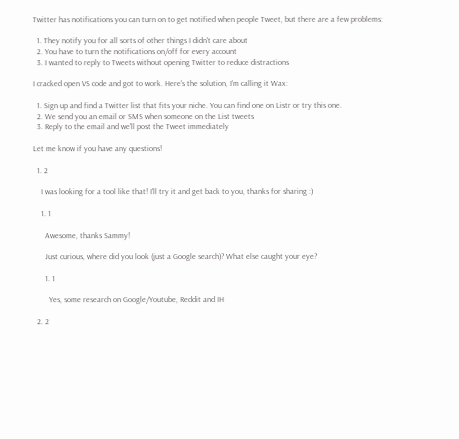Twitter has notifications you can turn on to get notified when people Tweet, but there are a few problems:

  1. They notify you for all sorts of other things I didn't care about
  2. You have to turn the notifications on/off for every account
  3. I wanted to reply to Tweets without opening Twitter to reduce distractions

I cracked open VS code and got to work. Here's the solution, I'm calling it Wax:

  1. Sign up and find a Twitter list that fits your niche. You can find one on Listr or try this one.
  2. We send you an email or SMS when someone on the List tweets
  3. Reply to the email and we'll post the Tweet immediately

Let me know if you have any questions!

  1. 2

    I was looking for a tool like that! I'll try it and get back to you, thanks for sharing :)

    1. 1

      Awesome, thanks Sammy!

      Just curious, where did you look (just a Google search)? What else caught your eye?

      1. 1

        Yes, some research on Google/Youtube, Reddit and IH

  2. 2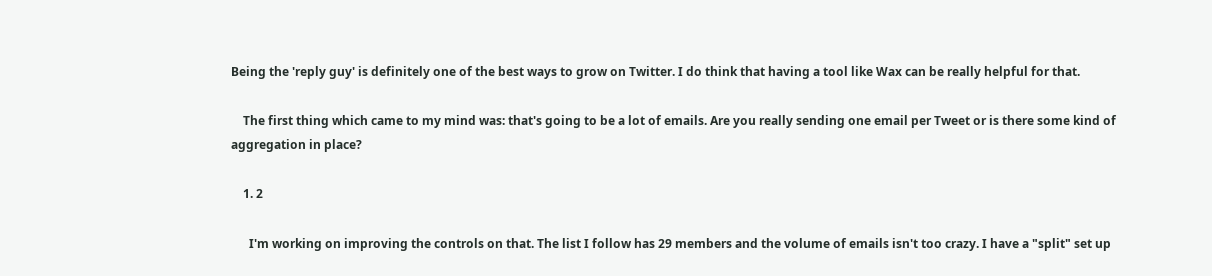Being the 'reply guy' is definitely one of the best ways to grow on Twitter. I do think that having a tool like Wax can be really helpful for that.

    The first thing which came to my mind was: that's going to be a lot of emails. Are you really sending one email per Tweet or is there some kind of aggregation in place?

    1. 2

      I'm working on improving the controls on that. The list I follow has 29 members and the volume of emails isn't too crazy. I have a "split" set up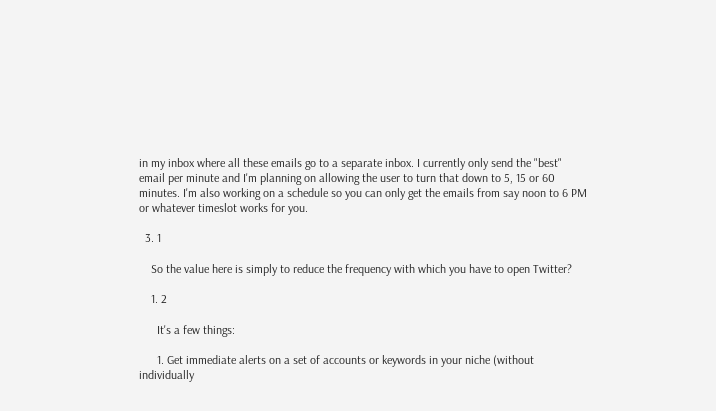in my inbox where all these emails go to a separate inbox. I currently only send the "best" email per minute and I'm planning on allowing the user to turn that down to 5, 15 or 60 minutes. I'm also working on a schedule so you can only get the emails from say noon to 6 PM or whatever timeslot works for you.

  3. 1

    So the value here is simply to reduce the frequency with which you have to open Twitter?

    1. 2

      It's a few things:

      1. Get immediate alerts on a set of accounts or keywords in your niche (without individually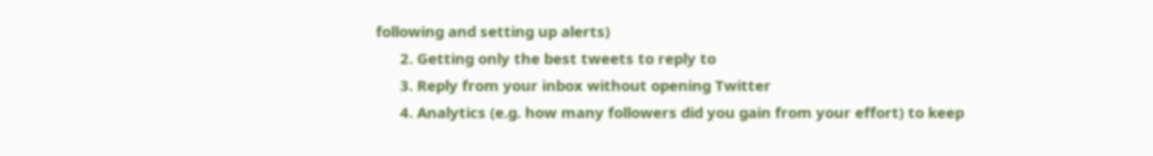following and setting up alerts)
      2. Getting only the best tweets to reply to
      3. Reply from your inbox without opening Twitter
      4. Analytics (e.g. how many followers did you gain from your effort) to keep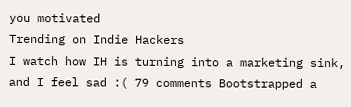you motivated
Trending on Indie Hackers
I watch how IH is turning into a marketing sink, and I feel sad :( 79 comments Bootstrapped a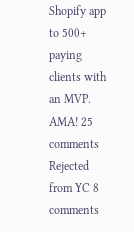Shopify app to 500+ paying clients with an MVP. AMA! 25 comments Rejected from YC 8 comments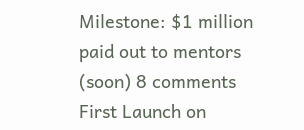Milestone: $1 million paid out to mentors (soon) 8 comments First Launch on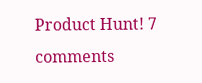Product Hunt! 7 comments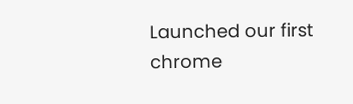Launched our first chrome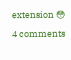extension 😳 4 comments